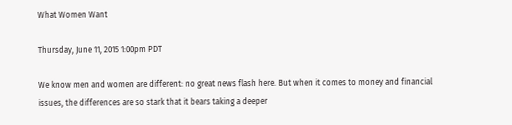What Women Want

Thursday, June 11, 2015 1:00pm PDT

We know men and women are different: no great news flash here. But when it comes to money and financial issues, the differences are so stark that it bears taking a deeper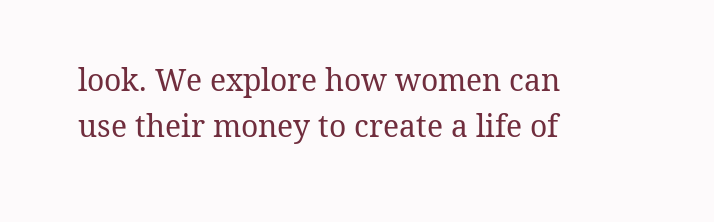look. We explore how women can use their money to create a life of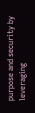purpose and security by leveraging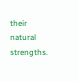their natural strengths.